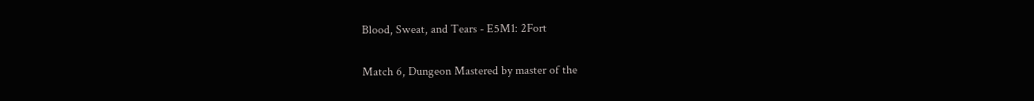Blood, Sweat, and Tears - E5M1: 2Fort

Match 6, Dungeon Mastered by master of the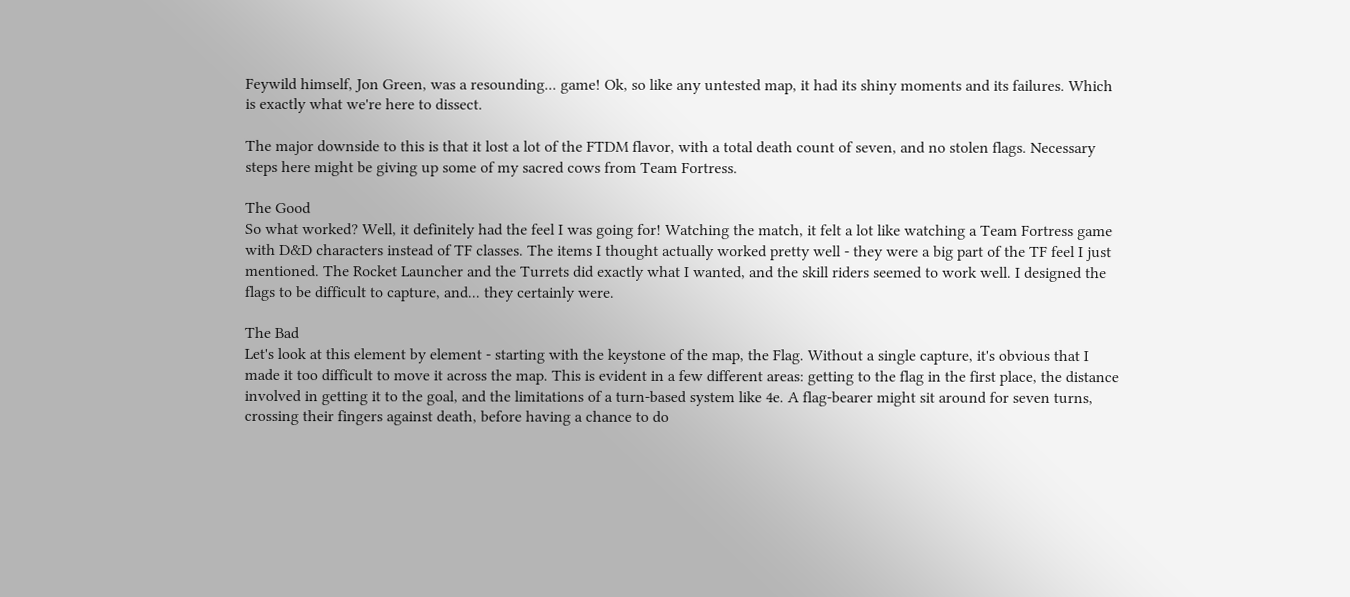Feywild himself, Jon Green, was a resounding... game! Ok, so like any untested map, it had its shiny moments and its failures. Which is exactly what we're here to dissect.

The major downside to this is that it lost a lot of the FTDM flavor, with a total death count of seven, and no stolen flags. Necessary steps here might be giving up some of my sacred cows from Team Fortress.

The Good
So what worked? Well, it definitely had the feel I was going for! Watching the match, it felt a lot like watching a Team Fortress game with D&D characters instead of TF classes. The items I thought actually worked pretty well - they were a big part of the TF feel I just mentioned. The Rocket Launcher and the Turrets did exactly what I wanted, and the skill riders seemed to work well. I designed the flags to be difficult to capture, and... they certainly were.

The Bad
Let's look at this element by element - starting with the keystone of the map, the Flag. Without a single capture, it's obvious that I made it too difficult to move it across the map. This is evident in a few different areas: getting to the flag in the first place, the distance involved in getting it to the goal, and the limitations of a turn-based system like 4e. A flag-bearer might sit around for seven turns, crossing their fingers against death, before having a chance to do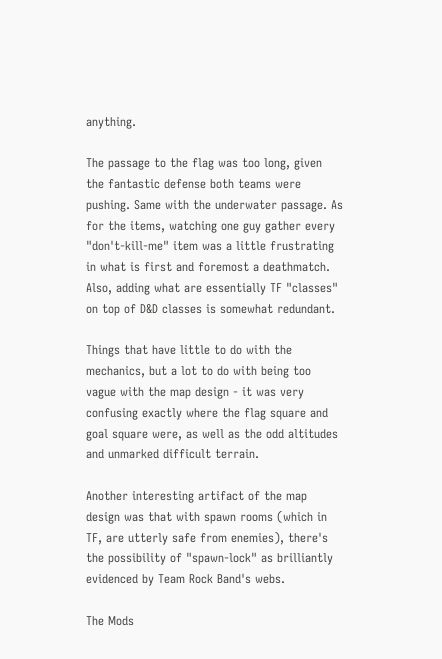anything.

The passage to the flag was too long, given the fantastic defense both teams were pushing. Same with the underwater passage. As for the items, watching one guy gather every "don't-kill-me" item was a little frustrating in what is first and foremost a deathmatch. Also, adding what are essentially TF "classes" on top of D&D classes is somewhat redundant.

Things that have little to do with the mechanics, but a lot to do with being too vague with the map design - it was very confusing exactly where the flag square and goal square were, as well as the odd altitudes and unmarked difficult terrain.

Another interesting artifact of the map design was that with spawn rooms (which in TF, are utterly safe from enemies), there's the possibility of "spawn-lock" as brilliantly evidenced by Team Rock Band's webs.

The Mods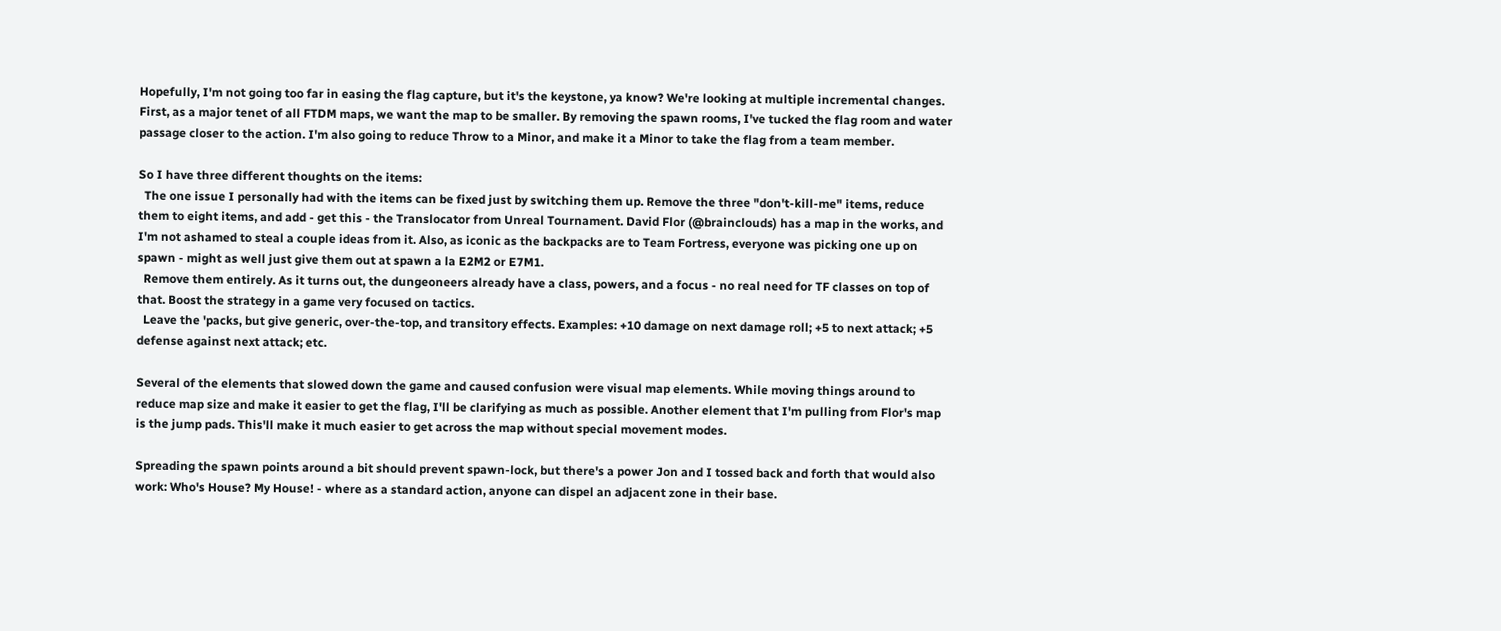Hopefully, I'm not going too far in easing the flag capture, but it's the keystone, ya know? We're looking at multiple incremental changes. First, as a major tenet of all FTDM maps, we want the map to be smaller. By removing the spawn rooms, I've tucked the flag room and water passage closer to the action. I'm also going to reduce Throw to a Minor, and make it a Minor to take the flag from a team member.

So I have three different thoughts on the items:
  The one issue I personally had with the items can be fixed just by switching them up. Remove the three "don't-kill-me" items, reduce them to eight items, and add - get this - the Translocator from Unreal Tournament. David Flor (@brainclouds) has a map in the works, and I'm not ashamed to steal a couple ideas from it. Also, as iconic as the backpacks are to Team Fortress, everyone was picking one up on spawn - might as well just give them out at spawn a la E2M2 or E7M1.
  Remove them entirely. As it turns out, the dungeoneers already have a class, powers, and a focus - no real need for TF classes on top of that. Boost the strategy in a game very focused on tactics.
  Leave the 'packs, but give generic, over-the-top, and transitory effects. Examples: +10 damage on next damage roll; +5 to next attack; +5 defense against next attack; etc.

Several of the elements that slowed down the game and caused confusion were visual map elements. While moving things around to reduce map size and make it easier to get the flag, I'll be clarifying as much as possible. Another element that I'm pulling from Flor's map is the jump pads. This'll make it much easier to get across the map without special movement modes.

Spreading the spawn points around a bit should prevent spawn-lock, but there's a power Jon and I tossed back and forth that would also work: Who's House? My House! - where as a standard action, anyone can dispel an adjacent zone in their base.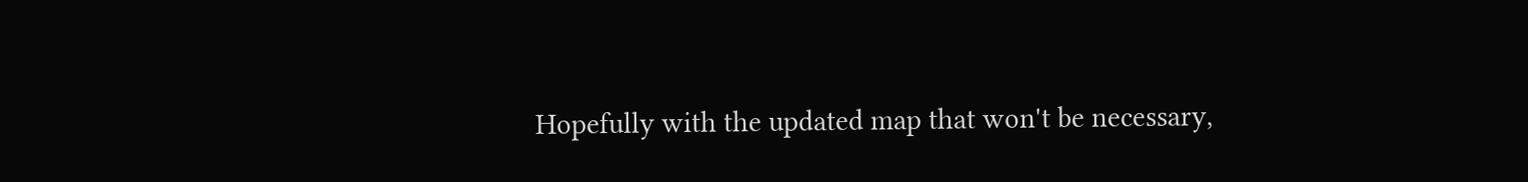Hopefully with the updated map that won't be necessary,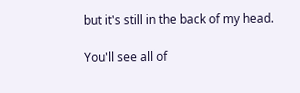but it's still in the back of my head.

You'll see all of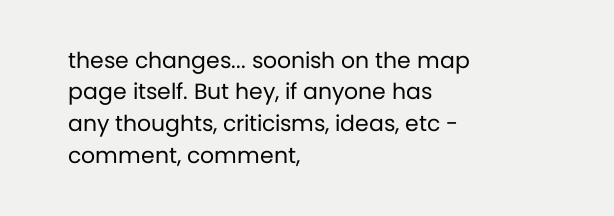these changes... soonish on the map page itself. But hey, if anyone has any thoughts, criticisms, ideas, etc - comment, comment,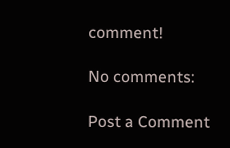comment!

No comments:

Post a Comment